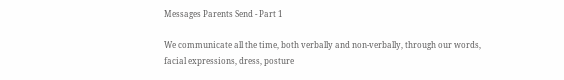Messages Parents Send - Part 1

We communicate all the time, both verbally and non-verbally, through our words, facial expressions, dress, posture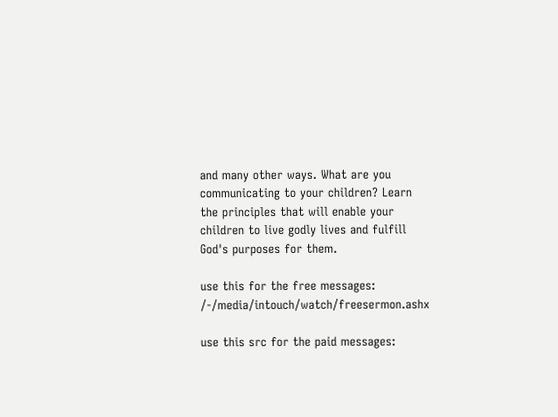and many other ways. What are you communicating to your children? Learn the principles that will enable your children to live godly lives and fulfill God's purposes for them.

use this for the free messages: /-/media/intouch/watch/freesermon.ashx

use this src for the paid messages: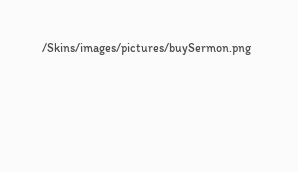/Skins/images/pictures/buySermon.png